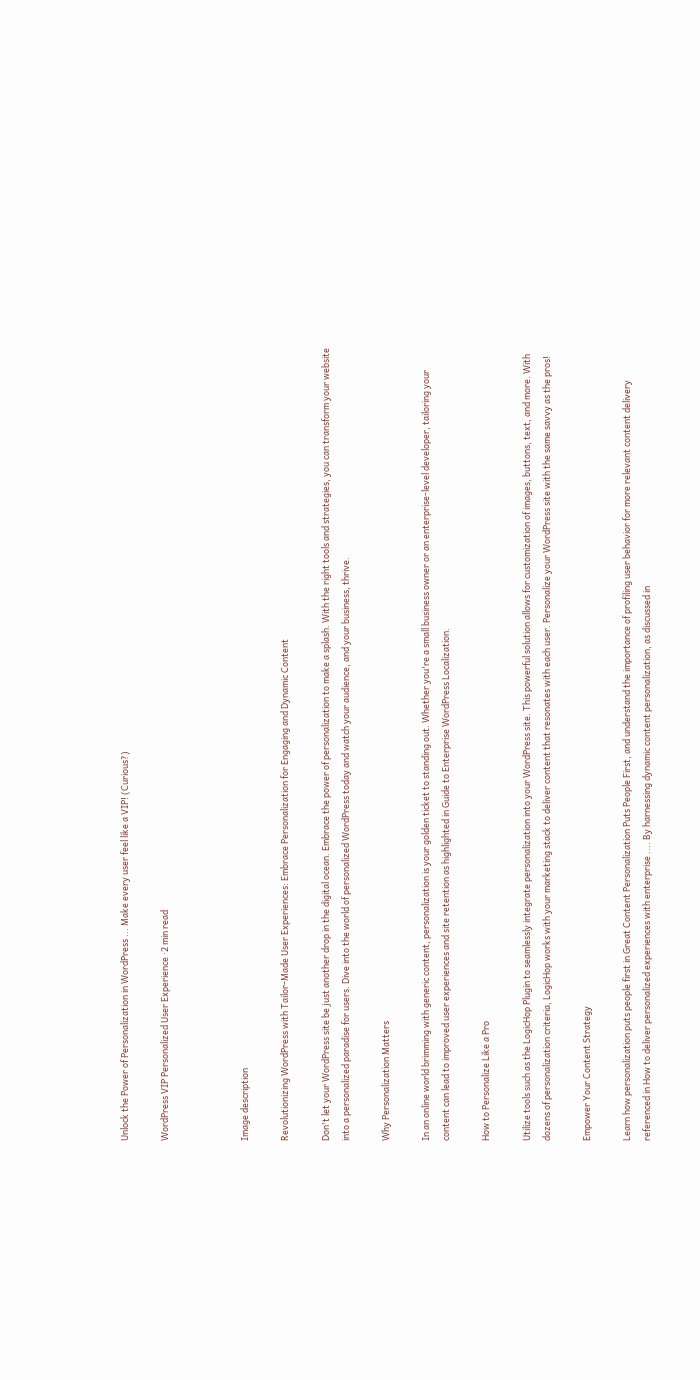Unlock the Power of Personalization in WordPress ... Make every user feel like a VIP! (Curious?)

WordPress VIP Personalized User Experience ·2 min read



Image description

Revolutionizing WordPress with Tailor-Made User Experiences: Embrace Personalization for Engaging and Dynamic Content

Don't let your WordPress site be just another drop in the digital ocean. Embrace the power of personalization to make a splash. With the right tools and strategies, you can transform your website into a personalized paradise for users. Dive into the world of personalized WordPress today and watch your audience, and your business, thrive.

Why Personalization Matters

In an online world brimming with generic content, personalization is your golden ticket to standing out. Whether you're a small business owner or an enterprise-level developer, tailoring your content can lead to improved user experiences and site retention as highlighted in Guide to Enterprise WordPress Localization.

How to Personalize Like a Pro

Utilize tools such as the LogicHop Plugin to seamlessly integrate personalization into your WordPress site. This powerful solution allows for customization of images, buttons, text, and more. With dozens of personalization criteria, LogicHop works with your marketing stack to deliver content that resonates with each user. Personalize your WordPress site with the same savvy as the pros!

Empower Your Content Strategy

Learn how personalization puts people first in Great Content Personalization Puts People First, and understand the importance of profiling user behavior for more relevant content delivery referenced in How to deliver personalized experiences with enterprise .... By harnessing dynamic content personalization, as discussed in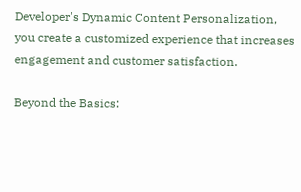Developer's Dynamic Content Personalization, you create a customized experience that increases engagement and customer satisfaction.

Beyond the Basics: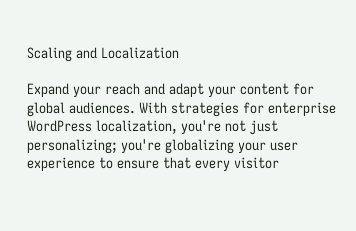Scaling and Localization

Expand your reach and adapt your content for global audiences. With strategies for enterprise WordPress localization, you're not just personalizing; you're globalizing your user experience to ensure that every visitor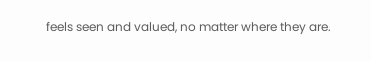feels seen and valued, no matter where they are.